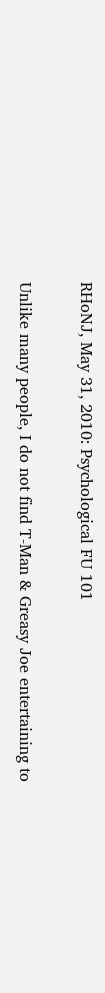RHoNJ, May 31, 2010: Psychological FU 101

Unlike many people, I do not find T-Man & Greasy Joe entertaining to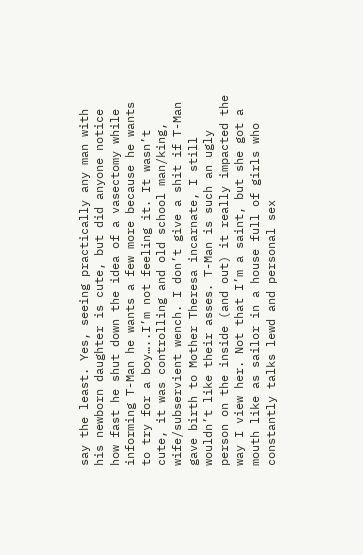say the least. Yes, seeing practically any man with his newborn daughter is cute, but did anyone notice how fast he shut down the idea of a vasectomy while informing T-Man he wants a few more because he wants to try for a boy…..I’m not feeling it. It wasn’t cute, it was controlling and old school man/king, wife/subservient wench. I don’t give a shit if T-Man gave birth to Mother Theresa incarnate, I still wouldn’t like their asses. T-Man is such an ugly person on the inside (and out) it really impacted the way I view her. Not that I’m a saint, but she got a mouth like as sailor in a house full of girls who constantly talks lewd and personal sex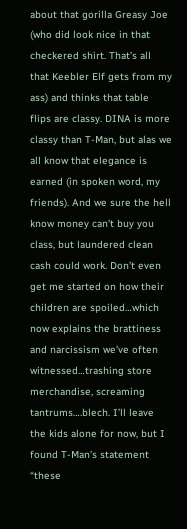about that gorilla Greasy Joe (who did look nice in that checkered shirt. That’s all that Keebler Elf gets from my ass) and thinks that table flips are classy. DINA is more classy than T-Man, but alas we all know that elegance is earned (in spoken word, my friends). And we sure the hell know money can’t buy you class, but laundered clean cash could work. Don’t even get me started on how their children are spoiled…which now explains the brattiness and narcissism we’ve often witnessed…trashing store merchandise, screaming tantrums….blech. I’ll leave the kids alone for now, but I found T-Man’s statement “these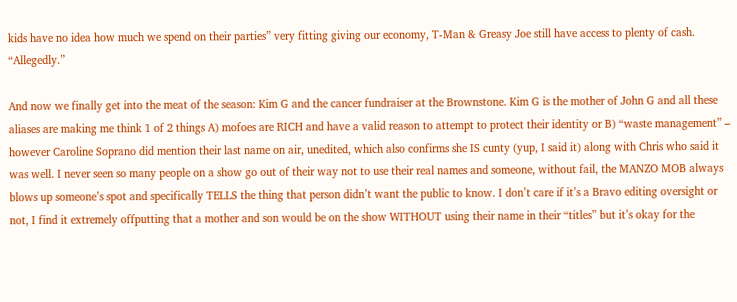kids have no idea how much we spend on their parties” very fitting giving our economy, T-Man & Greasy Joe still have access to plenty of cash. “Allegedly.”

And now we finally get into the meat of the season: Kim G and the cancer fundraiser at the Brownstone. Kim G is the mother of John G and all these aliases are making me think 1 of 2 things A) mofoes are RICH and have a valid reason to attempt to protect their identity or B) “waste management” – however Caroline Soprano did mention their last name on air, unedited, which also confirms she IS cunty (yup, I said it) along with Chris who said it was well. I never seen so many people on a show go out of their way not to use their real names and someone, without fail, the MANZO MOB always blows up someone’s spot and specifically TELLS the thing that person didn’t want the public to know. I don’t care if it’s a Bravo editing oversight or not, I find it extremely offputting that a mother and son would be on the show WITHOUT using their name in their “titles” but it’s okay for the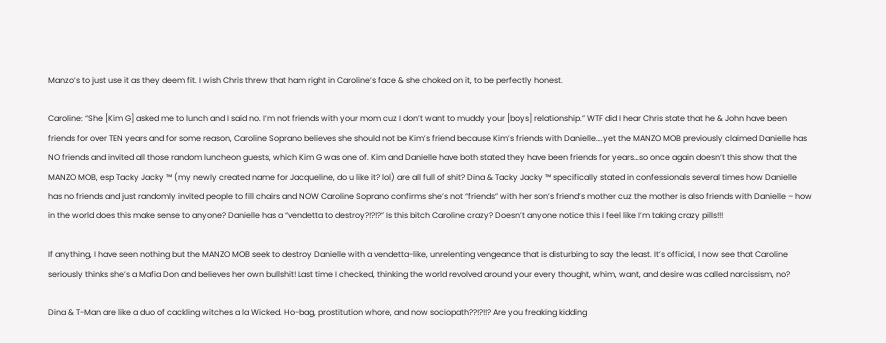Manzo’s to just use it as they deem fit. I wish Chris threw that ham right in Caroline’s face & she choked on it, to be perfectly honest.

Caroline: “She [Kim G] asked me to lunch and I said no. I’m not friends with your mom cuz I don’t want to muddy your [boys] relationship.” WTF did I hear Chris state that he & John have been friends for over TEN years and for some reason, Caroline Soprano believes she should not be Kim’s friend because Kim’s friends with Danielle….yet the MANZO MOB previously claimed Danielle has NO friends and invited all those random luncheon guests, which Kim G was one of. Kim and Danielle have both stated they have been friends for years…so once again doesn’t this show that the MANZO MOB, esp Tacky Jacky ™ (my newly created name for Jacqueline, do u like it? lol) are all full of shit? Dina & Tacky Jacky ™ specifically stated in confessionals several times how Danielle has no friends and just randomly invited people to fill chairs and NOW Caroline Soprano confirms she’s not “friends” with her son’s friend’s mother cuz the mother is also friends with Danielle – how in the world does this make sense to anyone? Danielle has a “vendetta to destroy?!?!?” Is this bitch Caroline crazy? Doesn’t anyone notice this I feel like I’m taking crazy pills!!!

If anything, I have seen nothing but the MANZO MOB seek to destroy Danielle with a vendetta-like, unrelenting vengeance that is disturbing to say the least. It’s official, I now see that Caroline seriously thinks she’s a Mafia Don and believes her own bullshit! Last time I checked, thinking the world revolved around your every thought, whim, want, and desire was called narcissism, no?

Dina & T-Man are like a duo of cackling witches a la Wicked. Ho-bag, prostitution whore, and now sociopath??!?!!? Are you freaking kidding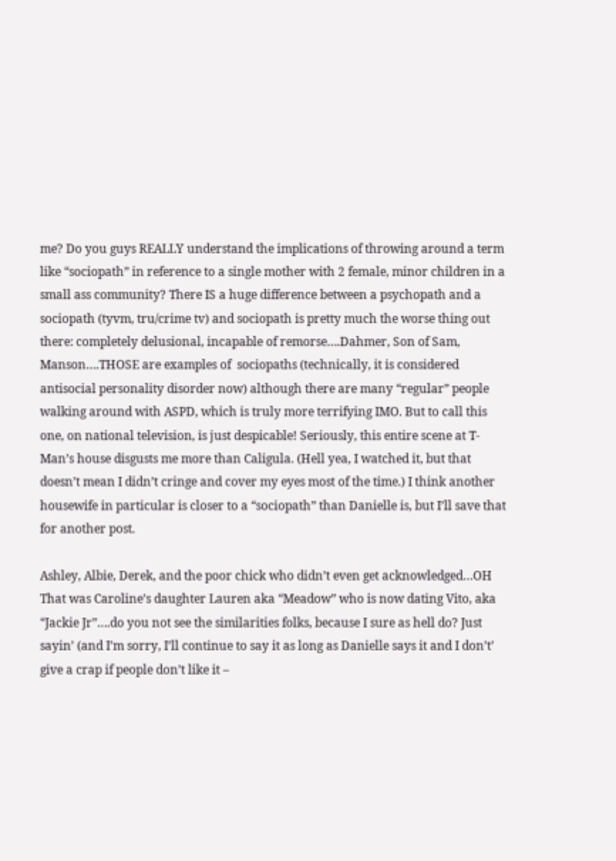me? Do you guys REALLY understand the implications of throwing around a term like “sociopath” in reference to a single mother with 2 female, minor children in a small ass community? There IS a huge difference between a psychopath and a sociopath (tyvm, tru/crime tv) and sociopath is pretty much the worse thing out there: completely delusional, incapable of remorse….Dahmer, Son of Sam, Manson….THOSE are examples of  sociopaths (technically, it is considered antisocial personality disorder now) although there are many “regular” people walking around with ASPD, which is truly more terrifying IMO. But to call this one, on national television, is just despicable! Seriously, this entire scene at T-Man’s house disgusts me more than Caligula. (Hell yea, I watched it, but that doesn’t mean I didn’t cringe and cover my eyes most of the time.) I think another housewife in particular is closer to a “sociopath” than Danielle is, but I’ll save that for another post.

Ashley, Albie, Derek, and the poor chick who didn’t even get acknowledged…OH That was Caroline’s daughter Lauren aka “Meadow” who is now dating Vito, aka “Jackie Jr”….do you not see the similarities folks, because I sure as hell do? Just sayin’ (and I’m sorry, I’ll continue to say it as long as Danielle says it and I don’t’ give a crap if people don’t like it –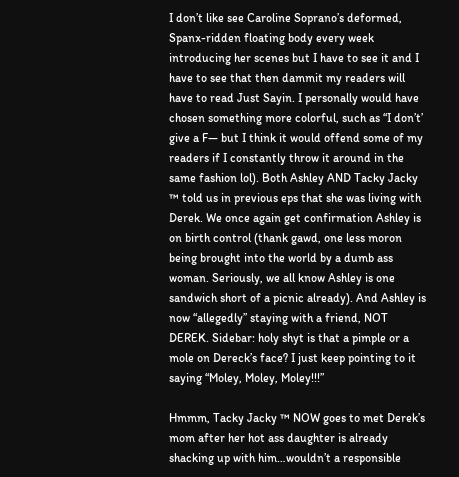I don’t like see Caroline Soprano’s deformed, Spanx-ridden floating body every week introducing her scenes but I have to see it and I have to see that then dammit my readers will have to read Just Sayin. I personally would have chosen something more colorful, such as “I don’t’ give a F— but I think it would offend some of my readers if I constantly throw it around in the same fashion lol). Both Ashley AND Tacky Jacky ™ told us in previous eps that she was living with Derek. We once again get confirmation Ashley is on birth control (thank gawd, one less moron being brought into the world by a dumb ass woman. Seriously, we all know Ashley is one sandwich short of a picnic already). And Ashley is now “allegedly” staying with a friend, NOT DEREK. Sidebar: holy shyt is that a pimple or a mole on Dereck’s face? I just keep pointing to it saying “Moley, Moley, Moley!!!”

Hmmm, Tacky Jacky ™ NOW goes to met Derek’s mom after her hot ass daughter is already shacking up with him…wouldn’t a responsible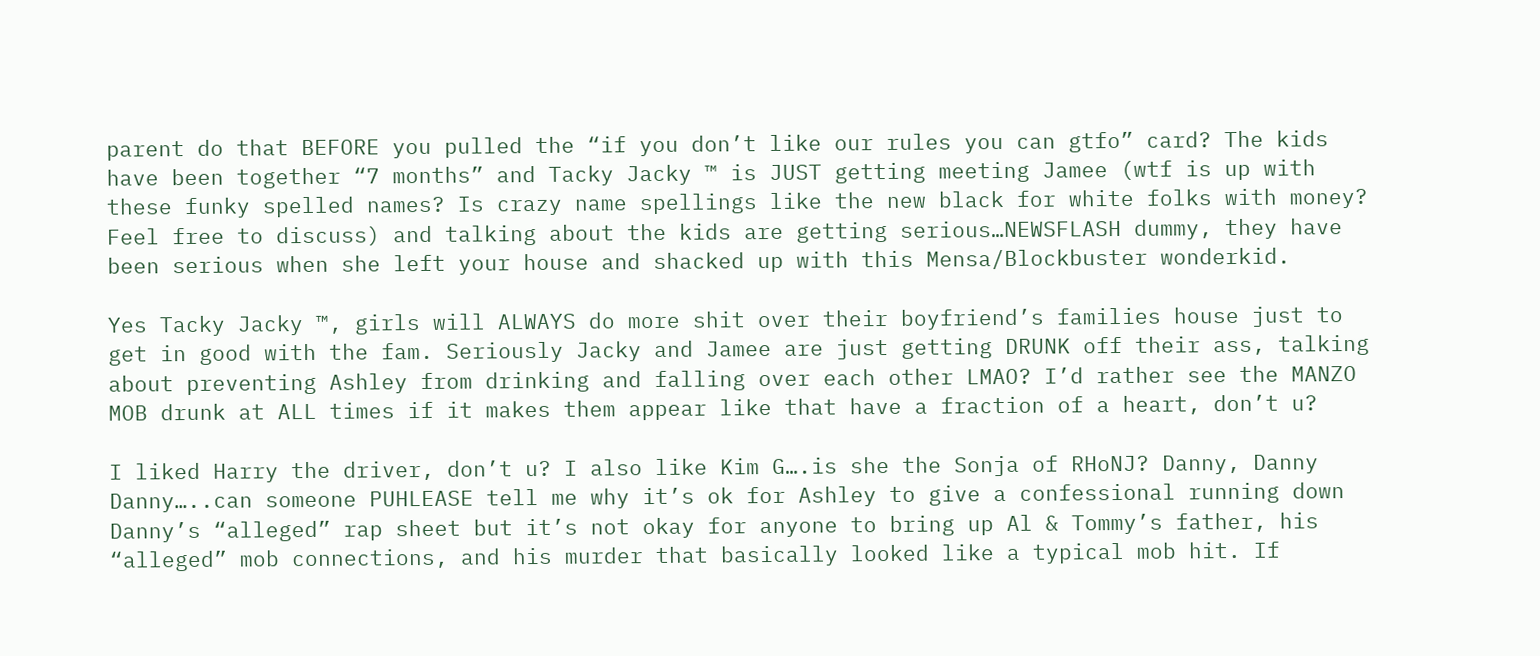parent do that BEFORE you pulled the “if you don’t like our rules you can gtfo” card? The kids have been together “7 months” and Tacky Jacky ™ is JUST getting meeting Jamee (wtf is up with these funky spelled names? Is crazy name spellings like the new black for white folks with money? Feel free to discuss) and talking about the kids are getting serious…NEWSFLASH dummy, they have been serious when she left your house and shacked up with this Mensa/Blockbuster wonderkid.

Yes Tacky Jacky ™, girls will ALWAYS do more shit over their boyfriend’s families house just to get in good with the fam. Seriously Jacky and Jamee are just getting DRUNK off their ass, talking about preventing Ashley from drinking and falling over each other LMAO? I’d rather see the MANZO MOB drunk at ALL times if it makes them appear like that have a fraction of a heart, don’t u?

I liked Harry the driver, don’t u? I also like Kim G….is she the Sonja of RHoNJ? Danny, Danny Danny…..can someone PUHLEASE tell me why it’s ok for Ashley to give a confessional running down Danny’s “alleged” rap sheet but it’s not okay for anyone to bring up Al & Tommy’s father, his “alleged” mob connections, and his murder that basically looked like a typical mob hit. If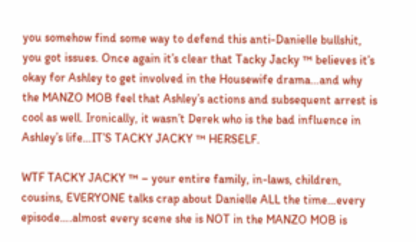you somehow find some way to defend this anti-Danielle bullshit, you got issues. Once again it’s clear that Tacky Jacky ™ believes it’s okay for Ashley to get involved in the Housewife drama…and why the MANZO MOB feel that Ashley’s actions and subsequent arrest is cool as well. Ironically, it wasn’t Derek who is the bad influence in Ashley’s life…IT’S TACKY JACKY ™ HERSELF.

WTF TACKY JACKY ™ – your entire family, in-laws, children, cousins, EVERYONE talks crap about Danielle ALL the time…every episode….almost every scene she is NOT in the MANZO MOB is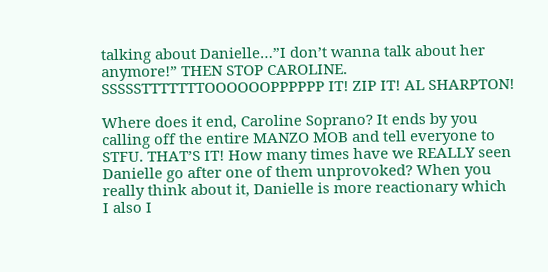talking about Danielle…”I don’t wanna talk about her anymore!” THEN STOP CAROLINE. SSSSSTTTTTTTOOOOOOPPPPPP IT! ZIP IT! AL SHARPTON!

Where does it end, Caroline Soprano? It ends by you calling off the entire MANZO MOB and tell everyone to STFU. THAT’S IT! How many times have we REALLY seen Danielle go after one of them unprovoked? When you really think about it, Danielle is more reactionary which I also I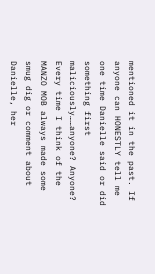mentioned it in the past. If anyone can HONESTLY tell me one time Danielle said or did something first maliciously……anyone? Anyone? Every time I think of the MANZO MOB always made some smug dig or comment about Danielle, her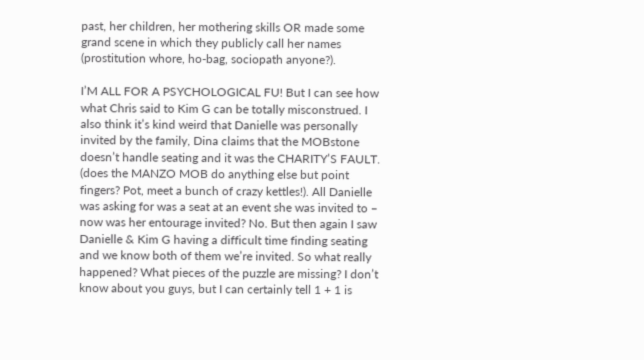past, her children, her mothering skills OR made some grand scene in which they publicly call her names (prostitution whore, ho-bag, sociopath anyone?).

I’M ALL FOR A PSYCHOLOGICAL FU! But I can see how what Chris said to Kim G can be totally misconstrued. I also think it’s kind weird that Danielle was personally invited by the family, Dina claims that the MOBstone doesn’t handle seating and it was the CHARITY’S FAULT. (does the MANZO MOB do anything else but point fingers? Pot, meet a bunch of crazy kettles!). All Danielle was asking for was a seat at an event she was invited to – now was her entourage invited? No. But then again I saw Danielle & Kim G having a difficult time finding seating and we know both of them we’re invited. So what really happened? What pieces of the puzzle are missing? I don’t know about you guys, but I can certainly tell 1 + 1 is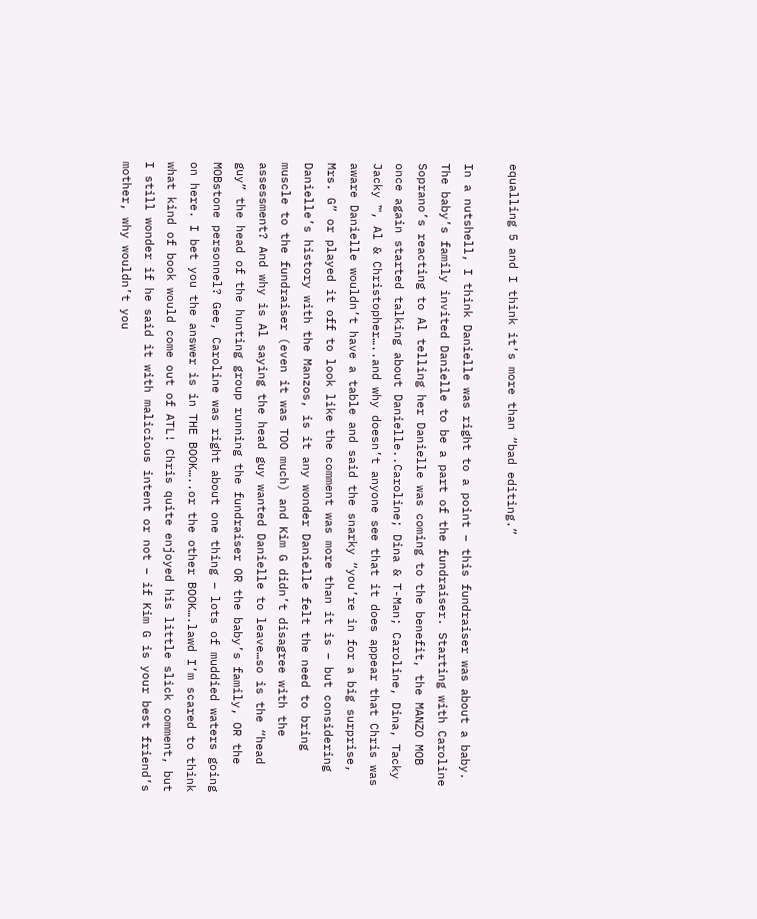equalling 5 and I think it’s more than “bad editing.”

In a nutshell, I think Danielle was right to a point – this fundraiser was about a baby. The baby’s family invited Danielle to be a part of the fundraiser. Starting with Caroline Soprano’s reacting to Al telling her Danielle was coming to the benefit, the MANZO MOB once again started talking about Danielle..Caroline; Dina & T-Man; Caroline, Dina, Tacky Jacky ™, Al & Christopher…..and why doesn’t anyone see that it does appear that Chris was aware Danielle wouldn’t have a table and said the snarky “you’re in for a big surprise, Mrs. G” or played it off to look like the comment was more than it is – but considering Danielle’s history with the Manzos, is it any wonder Danielle felt the need to bring muscle to the fundraiser (even it was TOO much) and Kim G didn’t disagree with the assessment? And why is Al saying the head guy wanted Danielle to leave…so is the “head guy” the head of the hunting group running the fundraiser OR the baby’s family, OR the MOBstone personnel? Gee, Caroline was right about one thing – lots of muddied waters going on here. I bet you the answer is in THE BOOK…..or the other BOOK….lawd I’m scared to think what kind of book would come out of ATL! Chris quite enjoyed his little slick comment, but I still wonder if he said it with malicious intent or not – if Kim G is your best friend’s mother, why wouldn’t you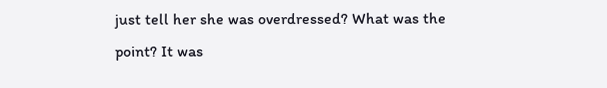just tell her she was overdressed? What was the point? It was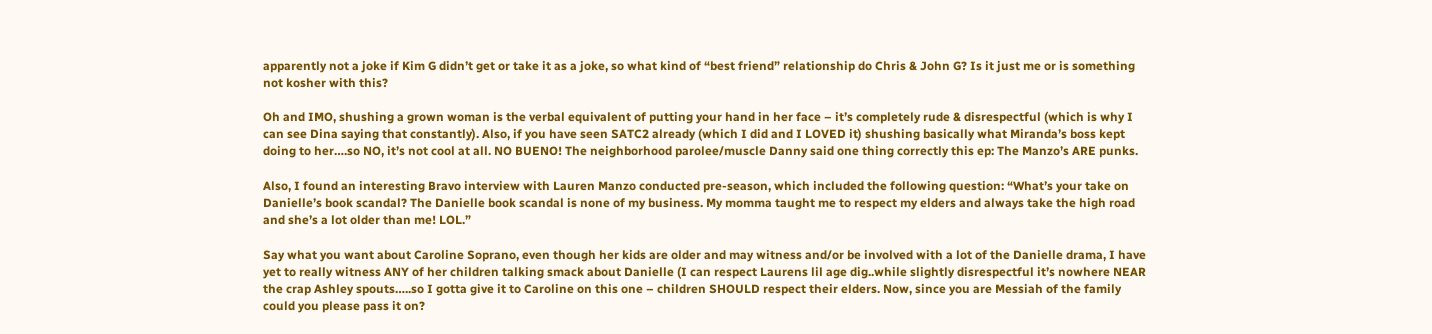apparently not a joke if Kim G didn’t get or take it as a joke, so what kind of “best friend” relationship do Chris & John G? Is it just me or is something not kosher with this?

Oh and IMO, shushing a grown woman is the verbal equivalent of putting your hand in her face – it’s completely rude & disrespectful (which is why I can see Dina saying that constantly). Also, if you have seen SATC2 already (which I did and I LOVED it) shushing basically what Miranda’s boss kept doing to her….so NO, it’s not cool at all. NO BUENO! The neighborhood parolee/muscle Danny said one thing correctly this ep: The Manzo’s ARE punks.

Also, I found an interesting Bravo interview with Lauren Manzo conducted pre-season, which included the following question: “What’s your take on Danielle’s book scandal? The Danielle book scandal is none of my business. My momma taught me to respect my elders and always take the high road and she’s a lot older than me! LOL.”

Say what you want about Caroline Soprano, even though her kids are older and may witness and/or be involved with a lot of the Danielle drama, I have yet to really witness ANY of her children talking smack about Danielle (I can respect Laurens lil age dig..while slightly disrespectful it’s nowhere NEAR the crap Ashley spouts…..so I gotta give it to Caroline on this one – children SHOULD respect their elders. Now, since you are Messiah of the family could you please pass it on?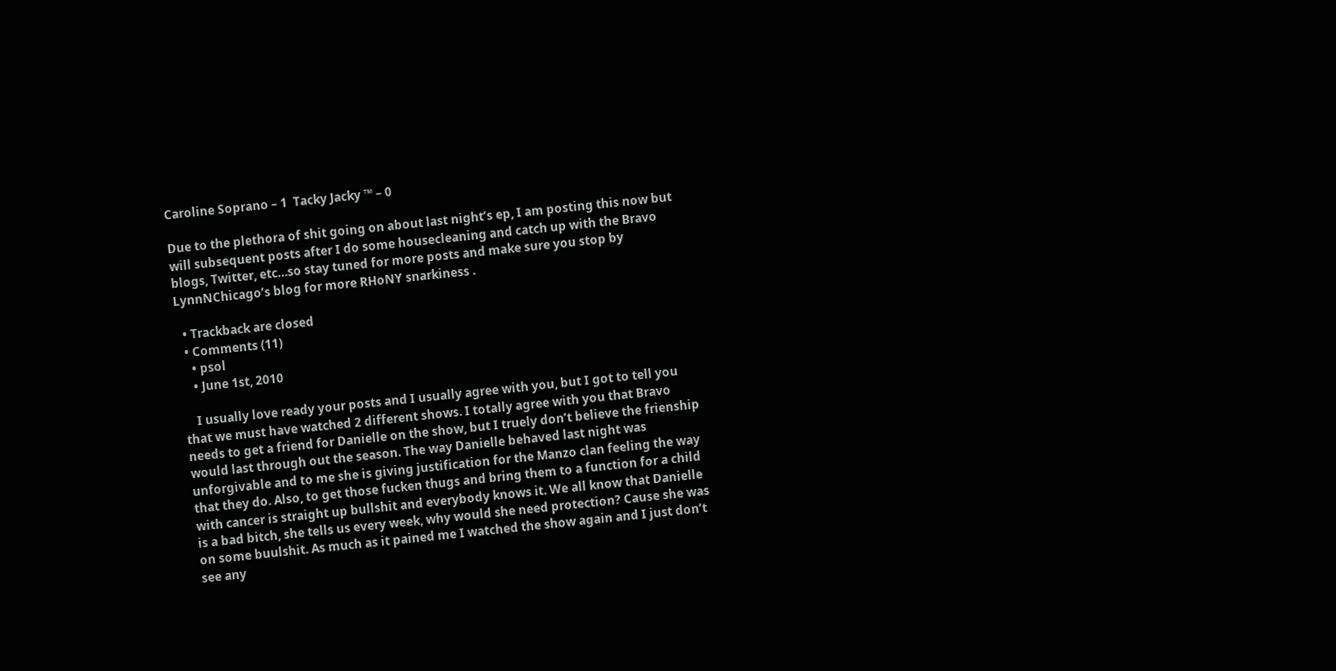Caroline Soprano – 1  Tacky Jacky ™ – 0

Due to the plethora of shit going on about last night’s ep, I am posting this now but will subsequent posts after I do some housecleaning and catch up with the Bravo blogs, Twitter, etc…so stay tuned for more posts and make sure you stop by LynnNChicago’s blog for more RHoNY snarkiness .

  • Trackback are closed
  • Comments (11)
    • psol
    • June 1st, 2010

    I usually love ready your posts and I usually agree with you, but I got to tell you that we must have watched 2 different shows. I totally agree with you that Bravo needs to get a friend for Danielle on the show, but I truely don’t believe the frienship would last through out the season. The way Danielle behaved last night was unforgivable and to me she is giving justification for the Manzo clan feeling the way that they do. Also, to get those fucken thugs and bring them to a function for a child with cancer is straight up bullshit and everybody knows it. We all know that Danielle is a bad bitch, she tells us every week, why would she need protection? Cause she was on some buulshit. As much as it pained me I watched the show again and I just don’t see any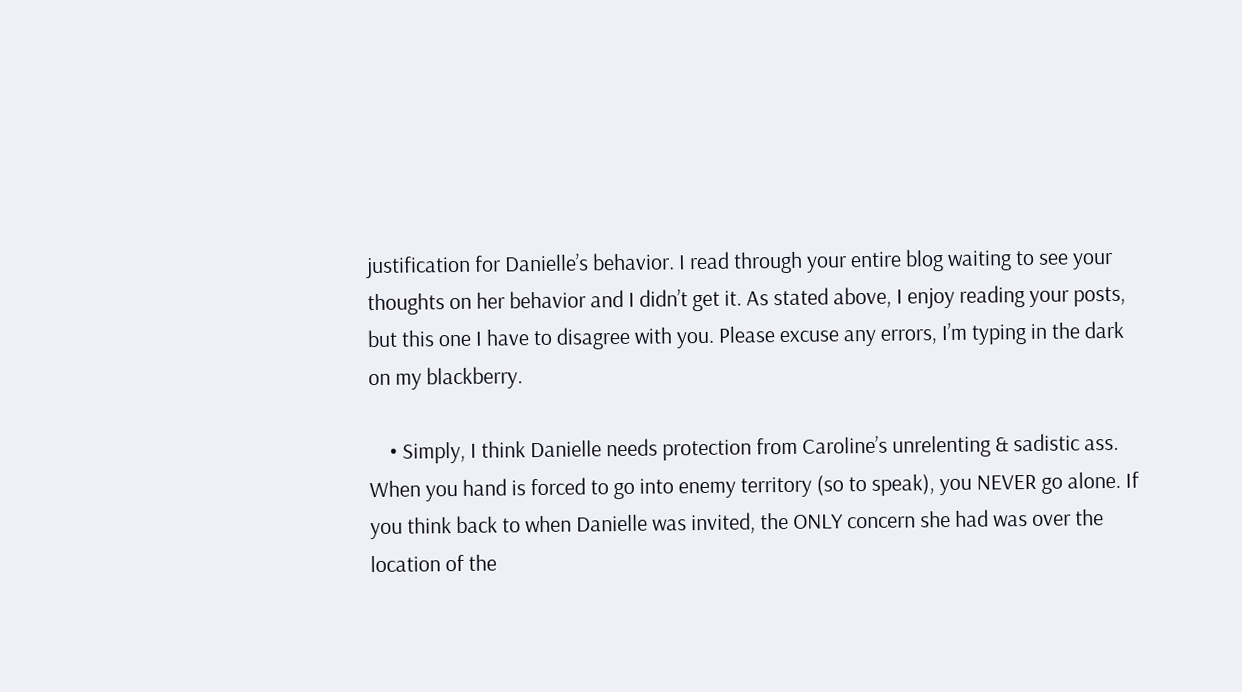justification for Danielle’s behavior. I read through your entire blog waiting to see your thoughts on her behavior and I didn’t get it. As stated above, I enjoy reading your posts, but this one I have to disagree with you. Please excuse any errors, I’m typing in the dark on my blackberry.

    • Simply, I think Danielle needs protection from Caroline’s unrelenting & sadistic ass. When you hand is forced to go into enemy territory (so to speak), you NEVER go alone. If you think back to when Danielle was invited, the ONLY concern she had was over the location of the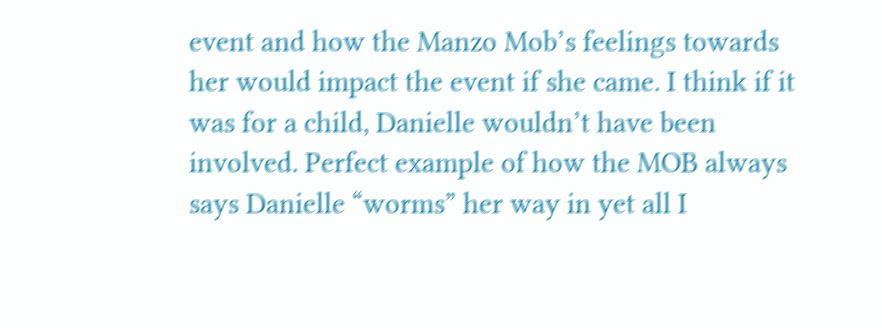event and how the Manzo Mob’s feelings towards her would impact the event if she came. I think if it was for a child, Danielle wouldn’t have been involved. Perfect example of how the MOB always says Danielle “worms” her way in yet all I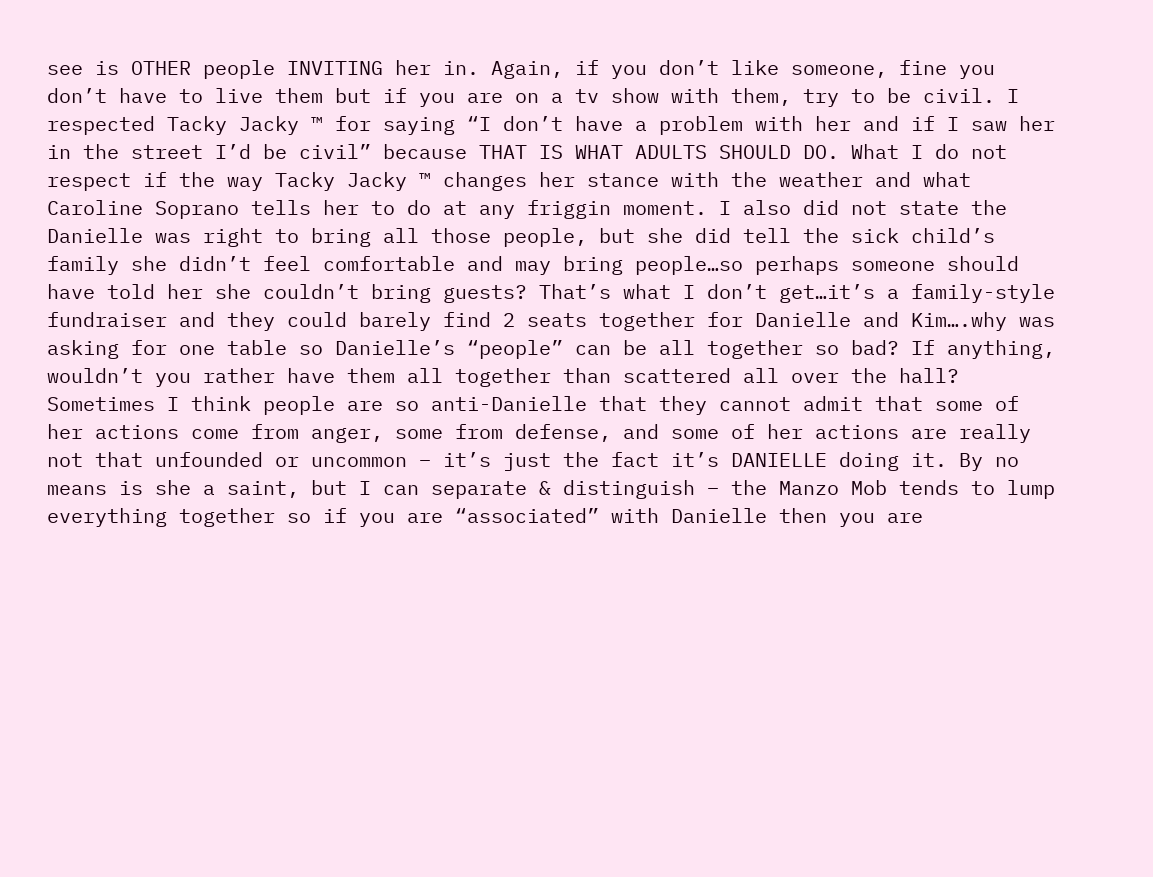see is OTHER people INVITING her in. Again, if you don’t like someone, fine you don’t have to live them but if you are on a tv show with them, try to be civil. I respected Tacky Jacky ™ for saying “I don’t have a problem with her and if I saw her in the street I’d be civil” because THAT IS WHAT ADULTS SHOULD DO. What I do not respect if the way Tacky Jacky ™ changes her stance with the weather and what Caroline Soprano tells her to do at any friggin moment. I also did not state the Danielle was right to bring all those people, but she did tell the sick child’s family she didn’t feel comfortable and may bring people…so perhaps someone should have told her she couldn’t bring guests? That’s what I don’t get…it’s a family-style fundraiser and they could barely find 2 seats together for Danielle and Kim….why was asking for one table so Danielle’s “people” can be all together so bad? If anything, wouldn’t you rather have them all together than scattered all over the hall? Sometimes I think people are so anti-Danielle that they cannot admit that some of her actions come from anger, some from defense, and some of her actions are really not that unfounded or uncommon – it’s just the fact it’s DANIELLE doing it. By no means is she a saint, but I can separate & distinguish – the Manzo Mob tends to lump everything together so if you are “associated” with Danielle then you are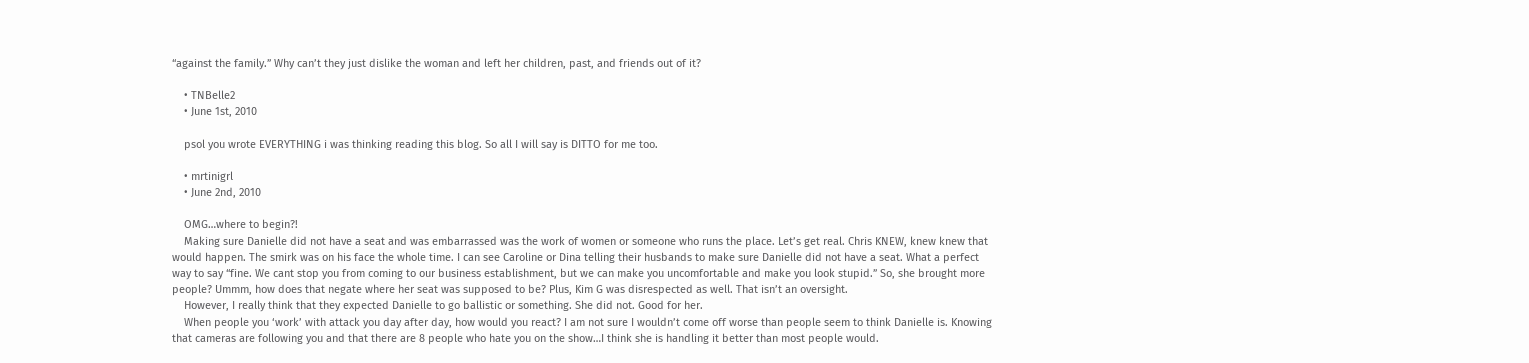“against the family.” Why can’t they just dislike the woman and left her children, past, and friends out of it?

    • TNBelle2
    • June 1st, 2010

    psol you wrote EVERYTHING i was thinking reading this blog. So all I will say is DITTO for me too.

    • mrtinigrl
    • June 2nd, 2010

    OMG…where to begin?!
    Making sure Danielle did not have a seat and was embarrassed was the work of women or someone who runs the place. Let’s get real. Chris KNEW, knew knew that would happen. The smirk was on his face the whole time. I can see Caroline or Dina telling their husbands to make sure Danielle did not have a seat. What a perfect way to say “fine. We cant stop you from coming to our business establishment, but we can make you uncomfortable and make you look stupid.” So, she brought more people? Ummm, how does that negate where her seat was supposed to be? Plus, Kim G was disrespected as well. That isn’t an oversight.
    However, I really think that they expected Danielle to go ballistic or something. She did not. Good for her.
    When people you ‘work’ with attack you day after day, how would you react? I am not sure I wouldn’t come off worse than people seem to think Danielle is. Knowing that cameras are following you and that there are 8 people who hate you on the show…I think she is handling it better than most people would.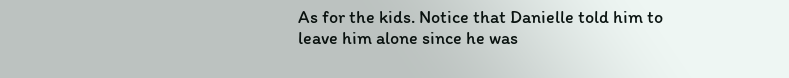As for the kids. Notice that Danielle told him to leave him alone since he was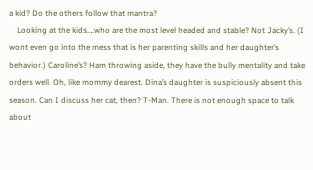a kid? Do the others follow that mantra?
    Looking at the kids….who are the most level headed and stable? Not Jacky’s. (I wont even go into the mess that is her parenting skills and her daughter’s behavior.) Caroline’s? Ham throwing aside, they have the bully mentality and take orders well. Oh, like mommy dearest. Dina’s daughter is suspiciously absent this season. Can I discuss her cat, then? T-Man. There is not enough space to talk about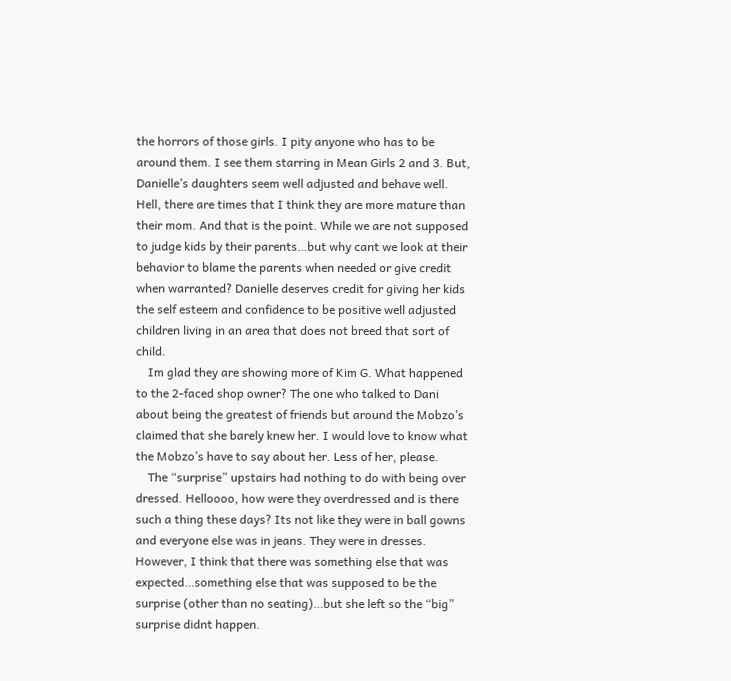the horrors of those girls. I pity anyone who has to be around them. I see them starring in Mean Girls 2 and 3. But, Danielle’s daughters seem well adjusted and behave well. Hell, there are times that I think they are more mature than their mom. And that is the point. While we are not supposed to judge kids by their parents…but why cant we look at their behavior to blame the parents when needed or give credit when warranted? Danielle deserves credit for giving her kids the self esteem and confidence to be positive well adjusted children living in an area that does not breed that sort of child.
    Im glad they are showing more of Kim G. What happened to the 2-faced shop owner? The one who talked to Dani about being the greatest of friends but around the Mobzo’s claimed that she barely knew her. I would love to know what the Mobzo’s have to say about her. Less of her, please.
    The “surprise” upstairs had nothing to do with being over dressed. Helloooo, how were they overdressed and is there such a thing these days? Its not like they were in ball gowns and everyone else was in jeans. They were in dresses. However, I think that there was something else that was expected…something else that was supposed to be the surprise (other than no seating)…but she left so the “big” surprise didnt happen.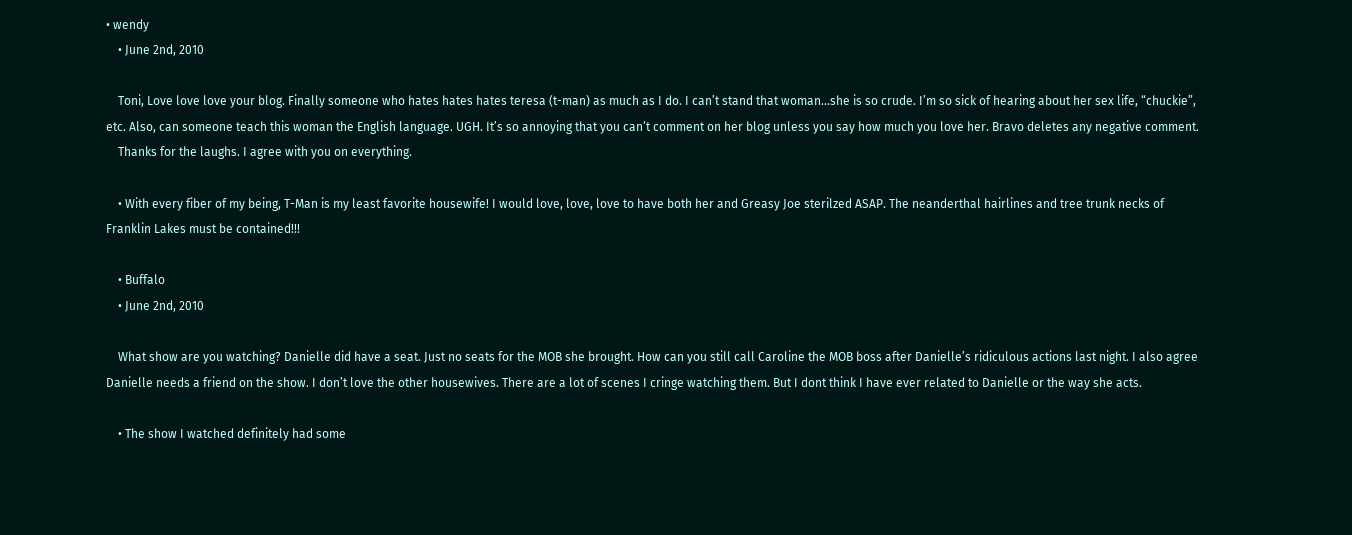• wendy
    • June 2nd, 2010

    Toni, Love love love your blog. Finally someone who hates hates hates teresa (t-man) as much as I do. I can’t stand that woman…she is so crude. I’m so sick of hearing about her sex life, “chuckie”, etc. Also, can someone teach this woman the English language. UGH. It’s so annoying that you can’t comment on her blog unless you say how much you love her. Bravo deletes any negative comment.
    Thanks for the laughs. I agree with you on everything.

    • With every fiber of my being, T-Man is my least favorite housewife! I would love, love, love to have both her and Greasy Joe sterilzed ASAP. The neanderthal hairlines and tree trunk necks of Franklin Lakes must be contained!!!

    • Buffalo
    • June 2nd, 2010

    What show are you watching? Danielle did have a seat. Just no seats for the MOB she brought. How can you still call Caroline the MOB boss after Danielle’s ridiculous actions last night. I also agree Danielle needs a friend on the show. I don’t love the other housewives. There are a lot of scenes I cringe watching them. But I dont think I have ever related to Danielle or the way she acts.

    • The show I watched definitely had some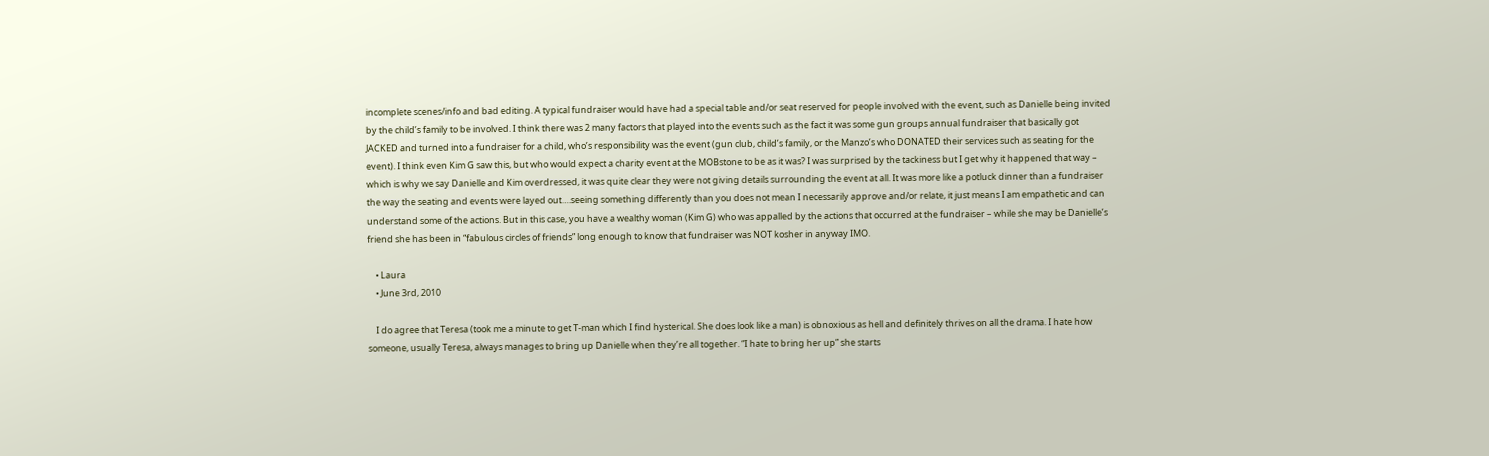incomplete scenes/info and bad editing. A typical fundraiser would have had a special table and/or seat reserved for people involved with the event, such as Danielle being invited by the child’s family to be involved. I think there was 2 many factors that played into the events such as the fact it was some gun groups annual fundraiser that basically got JACKED and turned into a fundraiser for a child, who’s responsibility was the event (gun club, child’s family, or the Manzo’s who DONATED their services such as seating for the event). I think even Kim G saw this, but who would expect a charity event at the MOBstone to be as it was? I was surprised by the tackiness but I get why it happened that way – which is why we say Danielle and Kim overdressed, it was quite clear they were not giving details surrounding the event at all. It was more like a potluck dinner than a fundraiser the way the seating and events were layed out….seeing something differently than you does not mean I necessarily approve and/or relate, it just means I am empathetic and can understand some of the actions. But in this case, you have a wealthy woman (Kim G) who was appalled by the actions that occurred at the fundraiser – while she may be Danielle’s friend she has been in “fabulous circles of friends” long enough to know that fundraiser was NOT kosher in anyway IMO.

    • Laura
    • June 3rd, 2010

    I do agree that Teresa (took me a minute to get T-man which I find hysterical. She does look like a man) is obnoxious as hell and definitely thrives on all the drama. I hate how someone, usually Teresa, always manages to bring up Danielle when they’re all together. “I hate to bring her up” she starts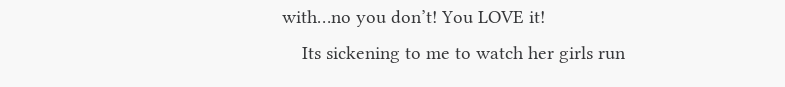with…no you don’t! You LOVE it!
    Its sickening to me to watch her girls run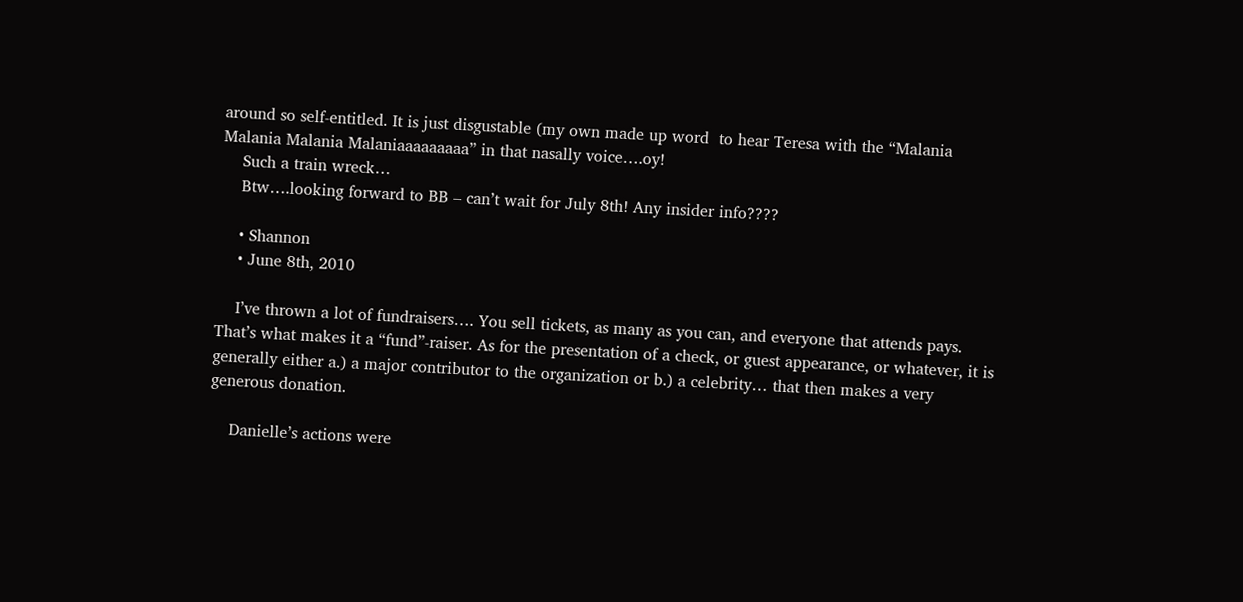around so self-entitled. It is just disgustable (my own made up word  to hear Teresa with the “Malania Malania Malania Malaniaaaaaaaaa” in that nasally voice….oy!
    Such a train wreck…
    Btw….looking forward to BB – can’t wait for July 8th! Any insider info????

    • Shannon
    • June 8th, 2010

    I’ve thrown a lot of fundraisers…. You sell tickets, as many as you can, and everyone that attends pays. That’s what makes it a “fund”-raiser. As for the presentation of a check, or guest appearance, or whatever, it is generally either a.) a major contributor to the organization or b.) a celebrity… that then makes a very generous donation.

    Danielle’s actions were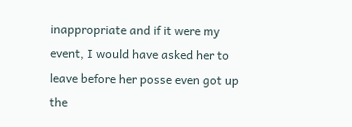inappropriate and if it were my event, I would have asked her to leave before her posse even got up the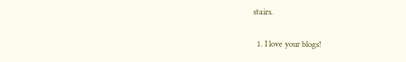stairs.

  1. I love your blogs!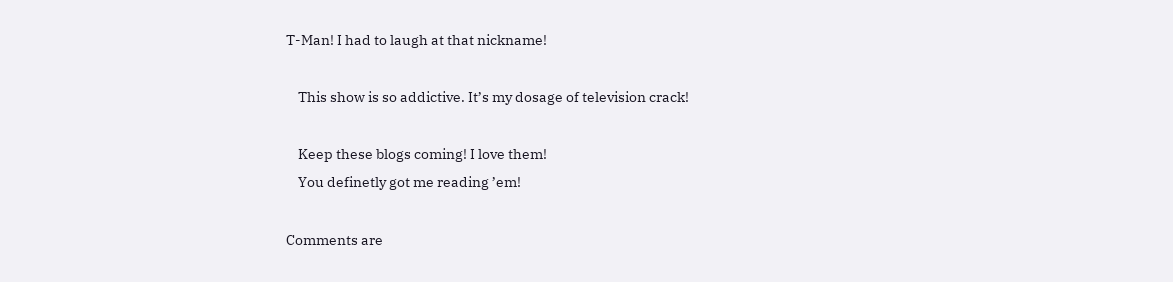T-Man! I had to laugh at that nickname!

    This show is so addictive. It’s my dosage of television crack!

    Keep these blogs coming! I love them!
    You definetly got me reading ’em!

Comments are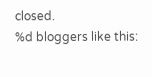closed.
%d bloggers like this: